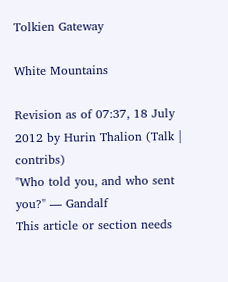Tolkien Gateway

White Mountains

Revision as of 07:37, 18 July 2012 by Hurin Thalion (Talk | contribs)
"Who told you, and who sent you?" — Gandalf
This article or section needs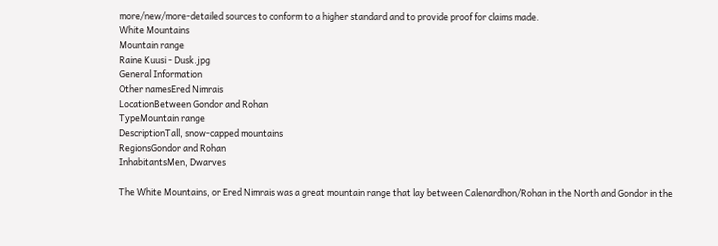more/new/more-detailed sources to conform to a higher standard and to provide proof for claims made.
White Mountains
Mountain range
Raine Kuusi - Dusk.jpg
General Information
Other namesEred Nimrais
LocationBetween Gondor and Rohan
TypeMountain range
DescriptionTall, snow-capped mountains
RegionsGondor and Rohan
InhabitantsMen, Dwarves

The White Mountains, or Ered Nimrais was a great mountain range that lay between Calenardhon/Rohan in the North and Gondor in the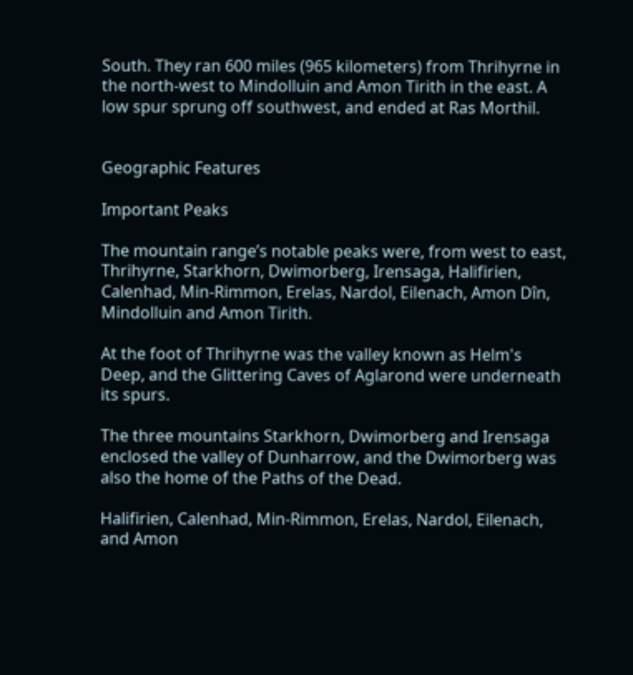South. They ran 600 miles (965 kilometers) from Thrihyrne in the north-west to Mindolluin and Amon Tirith in the east. A low spur sprung off southwest, and ended at Ras Morthil.


Geographic Features

Important Peaks

The mountain range’s notable peaks were, from west to east, Thrihyrne, Starkhorn, Dwimorberg, Irensaga, Halifirien, Calenhad, Min-Rimmon, Erelas, Nardol, Eilenach, Amon Dîn, Mindolluin and Amon Tirith.

At the foot of Thrihyrne was the valley known as Helm's Deep, and the Glittering Caves of Aglarond were underneath its spurs.

The three mountains Starkhorn, Dwimorberg and Irensaga enclosed the valley of Dunharrow, and the Dwimorberg was also the home of the Paths of the Dead.

Halifirien, Calenhad, Min-Rimmon, Erelas, Nardol, Eilenach, and Amon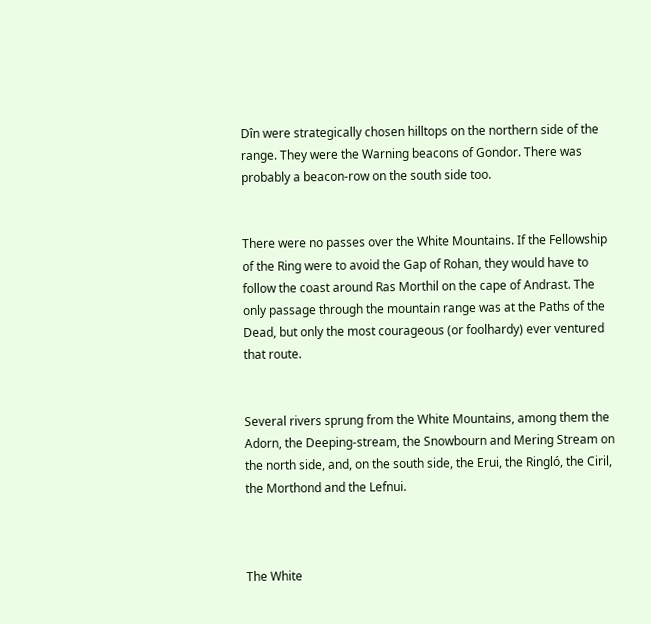Dîn were strategically chosen hilltops on the northern side of the range. They were the Warning beacons of Gondor. There was probably a beacon-row on the south side too.


There were no passes over the White Mountains. If the Fellowship of the Ring were to avoid the Gap of Rohan, they would have to follow the coast around Ras Morthil on the cape of Andrast. The only passage through the mountain range was at the Paths of the Dead, but only the most courageous (or foolhardy) ever ventured that route.


Several rivers sprung from the White Mountains, among them the Adorn, the Deeping-stream, the Snowbourn and Mering Stream on the north side, and, on the south side, the Erui, the Ringló, the Ciril, the Morthond and the Lefnui.



The White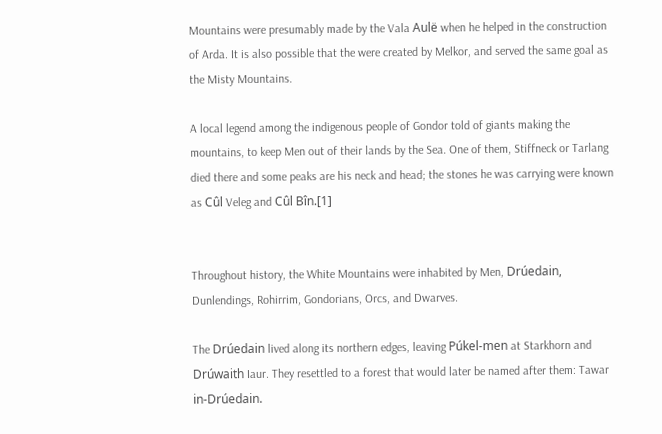Mountains were presumably made by the Vala Aulë when he helped in the construction of Arda. It is also possible that the were created by Melkor, and served the same goal as the Misty Mountains.

A local legend among the indigenous people of Gondor told of giants making the mountains, to keep Men out of their lands by the Sea. One of them, Stiffneck or Tarlang died there and some peaks are his neck and head; the stones he was carrying were known as Cûl Veleg and Cûl Bîn.[1]


Throughout history, the White Mountains were inhabited by Men, Drúedain, Dunlendings, Rohirrim, Gondorians, Orcs, and Dwarves.

The Drúedain lived along its northern edges, leaving Púkel-men at Starkhorn and Drúwaith Iaur. They resettled to a forest that would later be named after them: Tawar in-Drúedain.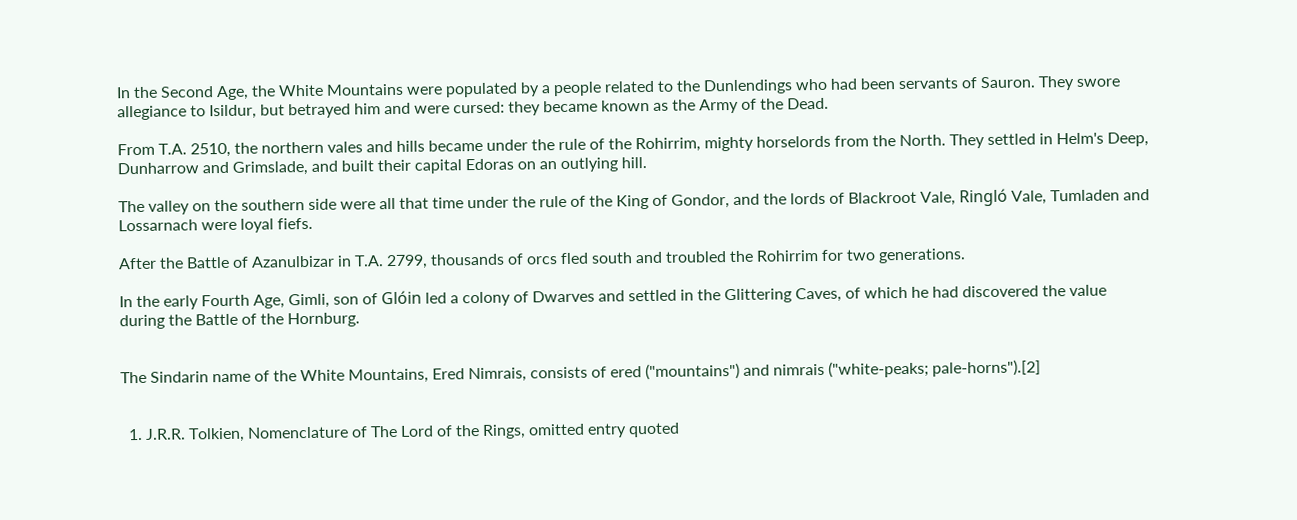In the Second Age, the White Mountains were populated by a people related to the Dunlendings who had been servants of Sauron. They swore allegiance to Isildur, but betrayed him and were cursed: they became known as the Army of the Dead.

From T.A. 2510, the northern vales and hills became under the rule of the Rohirrim, mighty horselords from the North. They settled in Helm's Deep, Dunharrow and Grimslade, and built their capital Edoras on an outlying hill.

The valley on the southern side were all that time under the rule of the King of Gondor, and the lords of Blackroot Vale, Ringló Vale, Tumladen and Lossarnach were loyal fiefs.

After the Battle of Azanulbizar in T.A. 2799, thousands of orcs fled south and troubled the Rohirrim for two generations.

In the early Fourth Age, Gimli, son of Glóin led a colony of Dwarves and settled in the Glittering Caves, of which he had discovered the value during the Battle of the Hornburg.


The Sindarin name of the White Mountains, Ered Nimrais, consists of ered ("mountains") and nimrais ("white-peaks; pale-horns").[2]


  1. J.R.R. Tolkien, Nomenclature of The Lord of the Rings, omitted entry quoted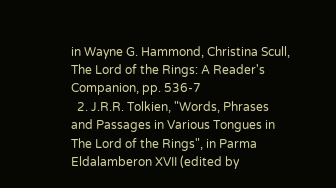in Wayne G. Hammond, Christina Scull, The Lord of the Rings: A Reader's Companion, pp. 536-7
  2. J.R.R. Tolkien, "Words, Phrases and Passages in Various Tongues in The Lord of the Rings", in Parma Eldalamberon XVII (edited by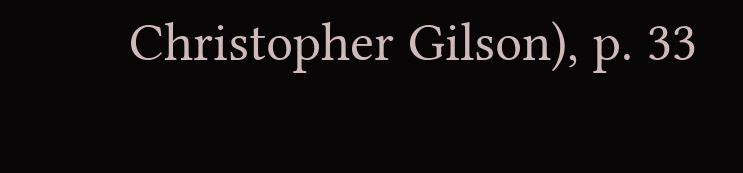Christopher Gilson), p. 33